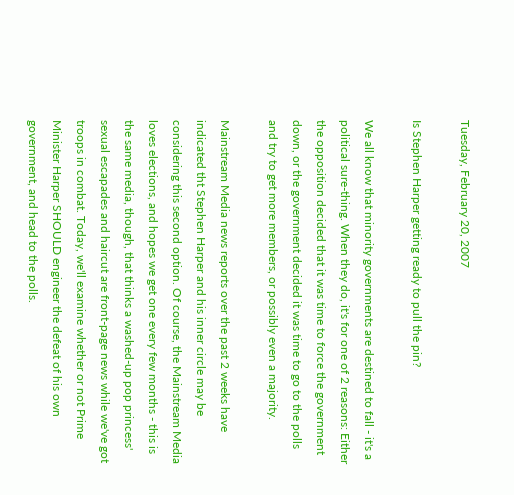Tuesday, February 20, 2007

Is Stephen Harper getting ready to pull the pin?

We all know that minority governments are destined to fall - it's a political sure-thing. When they do, it's for one of 2 reasons: Either the opposition decided that it was time to force the government down, or the government decided it was time to go to the polls and try to get more members, or possibly even a majority.

Mainstream Media news reports over the past 2 weeks have indicated tht Stephen Harper and his inner circle may be considering this second option. Of course, the Mainstream Media loves elections, and hopes we get one every few months - this is the same media, though, that thinks a washed-up pop princess' sexual escapades and haircut are front-page news while we've got troops in combat. Today, we'll examine whether or not Prime Minister Harper SHOULD engineer the defeat of his own government, and head to the polls.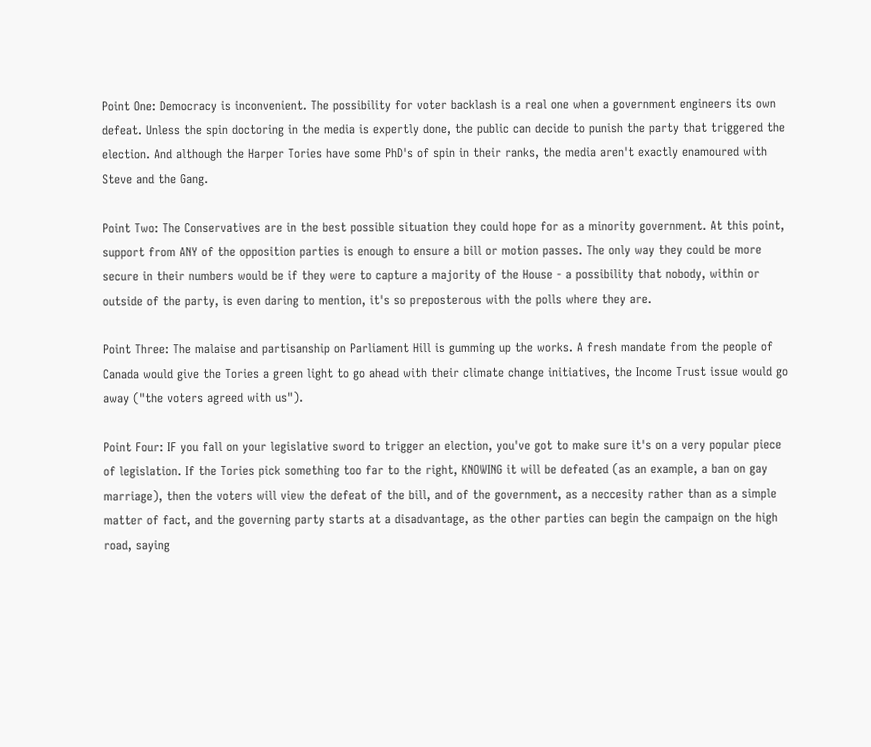Point One: Democracy is inconvenient. The possibility for voter backlash is a real one when a government engineers its own defeat. Unless the spin doctoring in the media is expertly done, the public can decide to punish the party that triggered the election. And although the Harper Tories have some PhD's of spin in their ranks, the media aren't exactly enamoured with Steve and the Gang.

Point Two: The Conservatives are in the best possible situation they could hope for as a minority government. At this point, support from ANY of the opposition parties is enough to ensure a bill or motion passes. The only way they could be more secure in their numbers would be if they were to capture a majority of the House - a possibility that nobody, within or outside of the party, is even daring to mention, it's so preposterous with the polls where they are.

Point Three: The malaise and partisanship on Parliament Hill is gumming up the works. A fresh mandate from the people of Canada would give the Tories a green light to go ahead with their climate change initiatives, the Income Trust issue would go away ("the voters agreed with us").

Point Four: IF you fall on your legislative sword to trigger an election, you've got to make sure it's on a very popular piece of legislation. If the Tories pick something too far to the right, KNOWING it will be defeated (as an example, a ban on gay marriage), then the voters will view the defeat of the bill, and of the government, as a neccesity rather than as a simple matter of fact, and the governing party starts at a disadvantage, as the other parties can begin the campaign on the high road, saying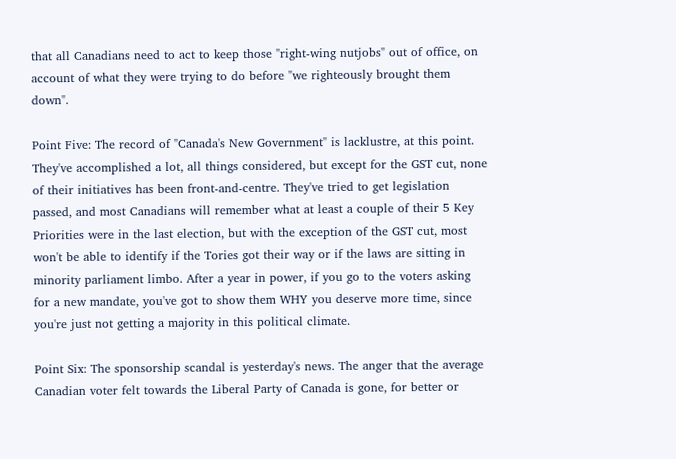that all Canadians need to act to keep those "right-wing nutjobs" out of office, on account of what they were trying to do before "we righteously brought them down".

Point Five: The record of "Canada's New Government" is lacklustre, at this point. They've accomplished a lot, all things considered, but except for the GST cut, none of their initiatives has been front-and-centre. They've tried to get legislation passed, and most Canadians will remember what at least a couple of their 5 Key Priorities were in the last election, but with the exception of the GST cut, most won't be able to identify if the Tories got their way or if the laws are sitting in minority parliament limbo. After a year in power, if you go to the voters asking for a new mandate, you've got to show them WHY you deserve more time, since you're just not getting a majority in this political climate.

Point Six: The sponsorship scandal is yesterday's news. The anger that the average Canadian voter felt towards the Liberal Party of Canada is gone, for better or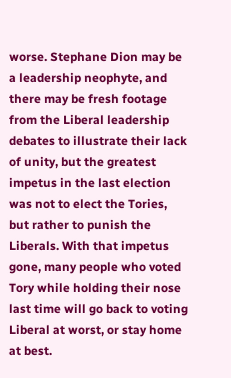worse. Stephane Dion may be a leadership neophyte, and there may be fresh footage from the Liberal leadership debates to illustrate their lack of unity, but the greatest impetus in the last election was not to elect the Tories, but rather to punish the Liberals. With that impetus gone, many people who voted Tory while holding their nose last time will go back to voting Liberal at worst, or stay home at best.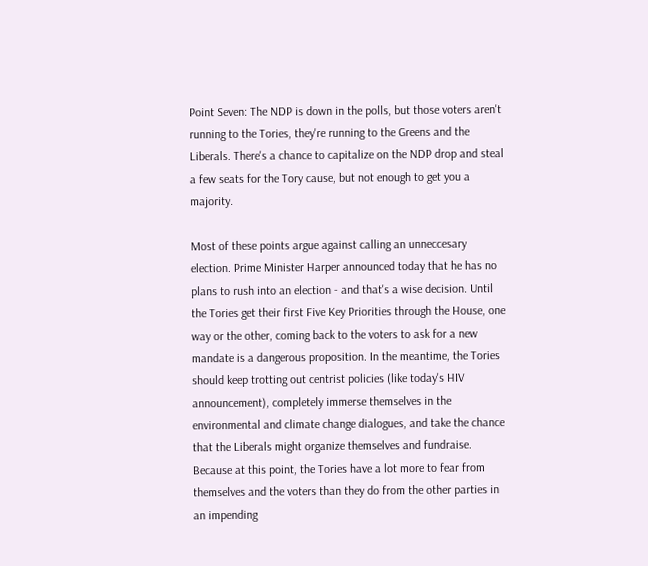Point Seven: The NDP is down in the polls, but those voters aren't running to the Tories, they're running to the Greens and the Liberals. There's a chance to capitalize on the NDP drop and steal a few seats for the Tory cause, but not enough to get you a majority.

Most of these points argue against calling an unneccesary election. Prime Minister Harper announced today that he has no plans to rush into an election - and that's a wise decision. Until the Tories get their first Five Key Priorities through the House, one way or the other, coming back to the voters to ask for a new mandate is a dangerous proposition. In the meantime, the Tories should keep trotting out centrist policies (like today's HIV announcement), completely immerse themselves in the environmental and climate change dialogues, and take the chance that the Liberals might organize themselves and fundraise. Because at this point, the Tories have a lot more to fear from themselves and the voters than they do from the other parties in an impending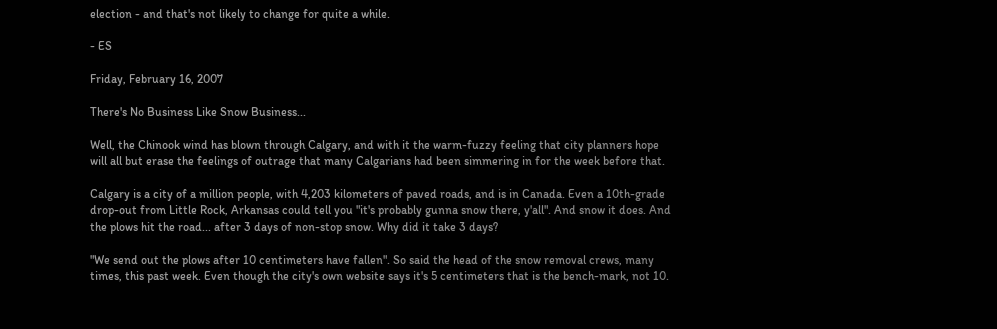election - and that's not likely to change for quite a while.

- ES

Friday, February 16, 2007

There's No Business Like Snow Business...

Well, the Chinook wind has blown through Calgary, and with it the warm-fuzzy feeling that city planners hope will all but erase the feelings of outrage that many Calgarians had been simmering in for the week before that.

Calgary is a city of a million people, with 4,203 kilometers of paved roads, and is in Canada. Even a 10th-grade drop-out from Little Rock, Arkansas could tell you "it's probably gunna snow there, y'all". And snow it does. And the plows hit the road... after 3 days of non-stop snow. Why did it take 3 days?

"We send out the plows after 10 centimeters have fallen". So said the head of the snow removal crews, many times, this past week. Even though the city's own website says it's 5 centimeters that is the bench-mark, not 10.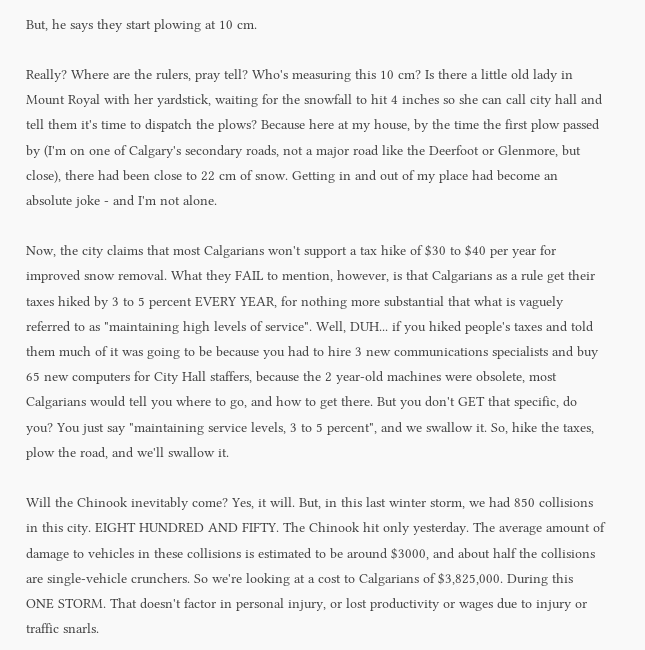But, he says they start plowing at 10 cm.

Really? Where are the rulers, pray tell? Who's measuring this 10 cm? Is there a little old lady in Mount Royal with her yardstick, waiting for the snowfall to hit 4 inches so she can call city hall and tell them it's time to dispatch the plows? Because here at my house, by the time the first plow passed by (I'm on one of Calgary's secondary roads, not a major road like the Deerfoot or Glenmore, but close), there had been close to 22 cm of snow. Getting in and out of my place had become an absolute joke - and I'm not alone.

Now, the city claims that most Calgarians won't support a tax hike of $30 to $40 per year for improved snow removal. What they FAIL to mention, however, is that Calgarians as a rule get their taxes hiked by 3 to 5 percent EVERY YEAR, for nothing more substantial that what is vaguely referred to as "maintaining high levels of service". Well, DUH... if you hiked people's taxes and told them much of it was going to be because you had to hire 3 new communications specialists and buy 65 new computers for City Hall staffers, because the 2 year-old machines were obsolete, most Calgarians would tell you where to go, and how to get there. But you don't GET that specific, do you? You just say "maintaining service levels, 3 to 5 percent", and we swallow it. So, hike the taxes, plow the road, and we'll swallow it.

Will the Chinook inevitably come? Yes, it will. But, in this last winter storm, we had 850 collisions in this city. EIGHT HUNDRED AND FIFTY. The Chinook hit only yesterday. The average amount of damage to vehicles in these collisions is estimated to be around $3000, and about half the collisions are single-vehicle crunchers. So we're looking at a cost to Calgarians of $3,825,000. During this ONE STORM. That doesn't factor in personal injury, or lost productivity or wages due to injury or traffic snarls.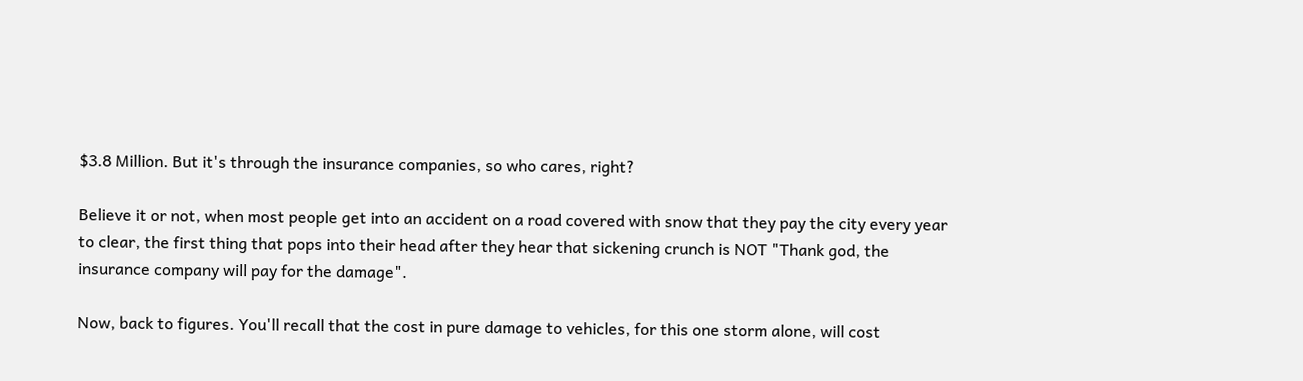$3.8 Million. But it's through the insurance companies, so who cares, right?

Believe it or not, when most people get into an accident on a road covered with snow that they pay the city every year to clear, the first thing that pops into their head after they hear that sickening crunch is NOT "Thank god, the insurance company will pay for the damage".

Now, back to figures. You'll recall that the cost in pure damage to vehicles, for this one storm alone, will cost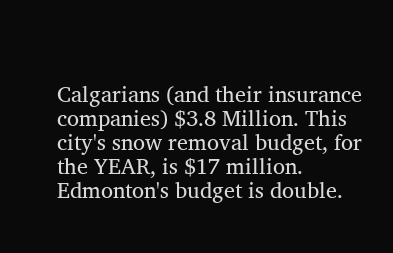Calgarians (and their insurance companies) $3.8 Million. This city's snow removal budget, for the YEAR, is $17 million. Edmonton's budget is double.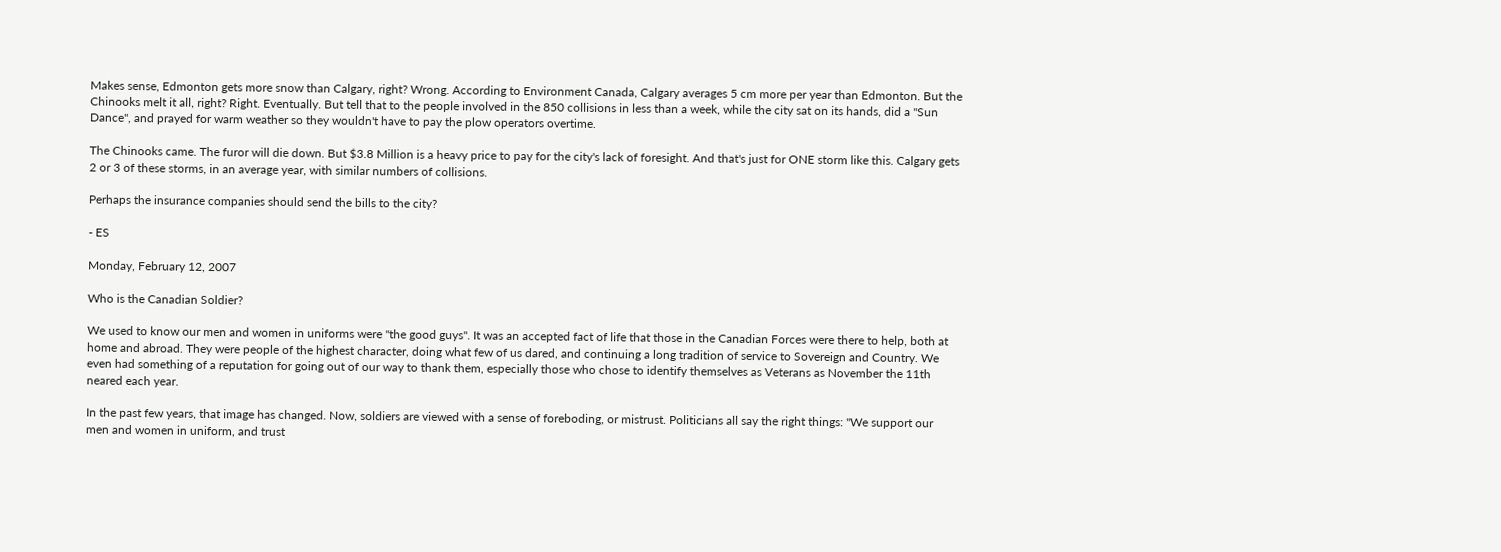Makes sense, Edmonton gets more snow than Calgary, right? Wrong. According to Environment Canada, Calgary averages 5 cm more per year than Edmonton. But the Chinooks melt it all, right? Right. Eventually. But tell that to the people involved in the 850 collisions in less than a week, while the city sat on its hands, did a "Sun Dance", and prayed for warm weather so they wouldn't have to pay the plow operators overtime.

The Chinooks came. The furor will die down. But $3.8 Million is a heavy price to pay for the city's lack of foresight. And that's just for ONE storm like this. Calgary gets 2 or 3 of these storms, in an average year, with similar numbers of collisions.

Perhaps the insurance companies should send the bills to the city?

- ES

Monday, February 12, 2007

Who is the Canadian Soldier?

We used to know our men and women in uniforms were "the good guys". It was an accepted fact of life that those in the Canadian Forces were there to help, both at home and abroad. They were people of the highest character, doing what few of us dared, and continuing a long tradition of service to Sovereign and Country. We even had something of a reputation for going out of our way to thank them, especially those who chose to identify themselves as Veterans as November the 11th neared each year.

In the past few years, that image has changed. Now, soldiers are viewed with a sense of foreboding, or mistrust. Politicians all say the right things: "We support our men and women in uniform, and trust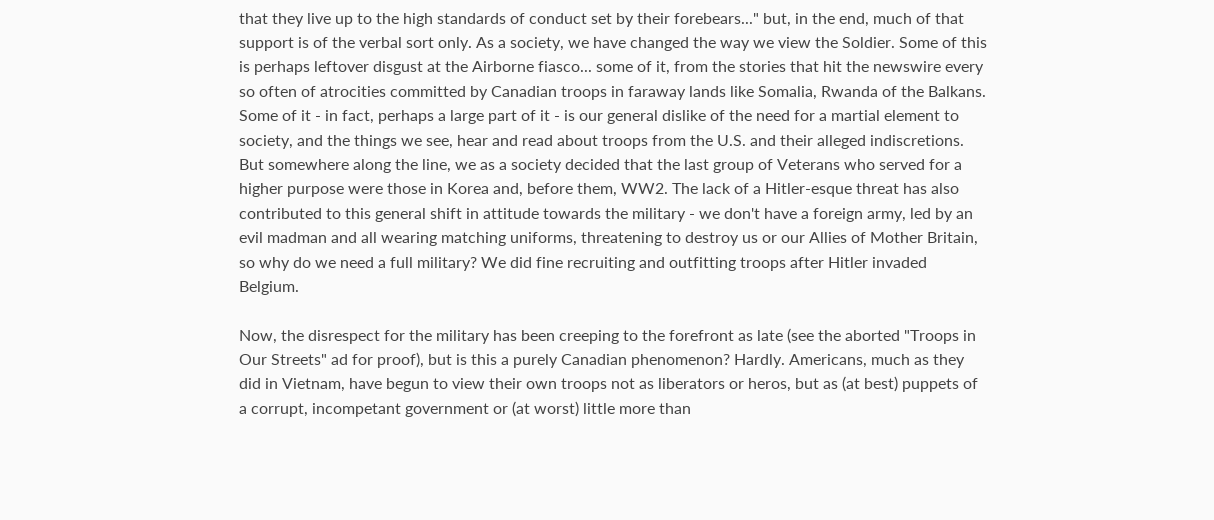that they live up to the high standards of conduct set by their forebears..." but, in the end, much of that support is of the verbal sort only. As a society, we have changed the way we view the Soldier. Some of this is perhaps leftover disgust at the Airborne fiasco... some of it, from the stories that hit the newswire every so often of atrocities committed by Canadian troops in faraway lands like Somalia, Rwanda of the Balkans. Some of it - in fact, perhaps a large part of it - is our general dislike of the need for a martial element to society, and the things we see, hear and read about troops from the U.S. and their alleged indiscretions. But somewhere along the line, we as a society decided that the last group of Veterans who served for a higher purpose were those in Korea and, before them, WW2. The lack of a Hitler-esque threat has also contributed to this general shift in attitude towards the military - we don't have a foreign army, led by an evil madman and all wearing matching uniforms, threatening to destroy us or our Allies of Mother Britain, so why do we need a full military? We did fine recruiting and outfitting troops after Hitler invaded Belgium.

Now, the disrespect for the military has been creeping to the forefront as late (see the aborted "Troops in Our Streets" ad for proof), but is this a purely Canadian phenomenon? Hardly. Americans, much as they did in Vietnam, have begun to view their own troops not as liberators or heros, but as (at best) puppets of a corrupt, incompetant government or (at worst) little more than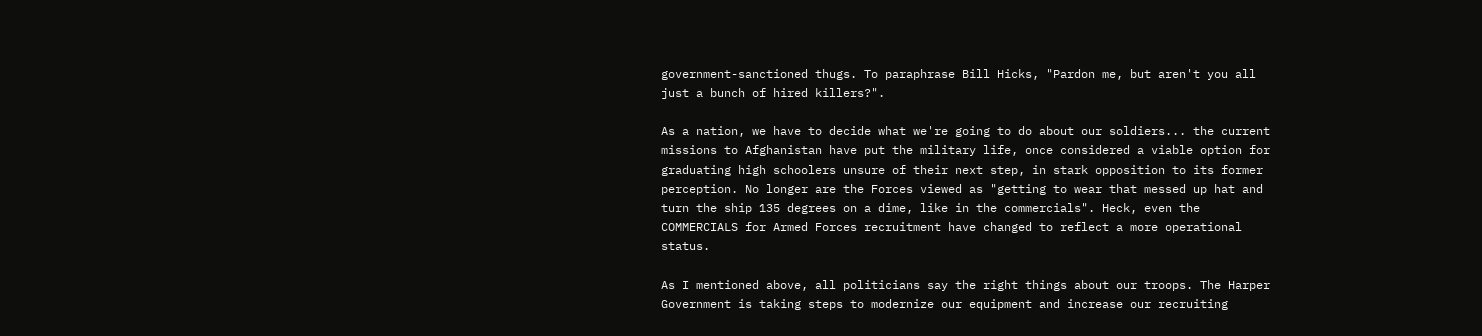government-sanctioned thugs. To paraphrase Bill Hicks, "Pardon me, but aren't you all just a bunch of hired killers?".

As a nation, we have to decide what we're going to do about our soldiers... the current missions to Afghanistan have put the military life, once considered a viable option for graduating high schoolers unsure of their next step, in stark opposition to its former perception. No longer are the Forces viewed as "getting to wear that messed up hat and turn the ship 135 degrees on a dime, like in the commercials". Heck, even the COMMERCIALS for Armed Forces recruitment have changed to reflect a more operational status.

As I mentioned above, all politicians say the right things about our troops. The Harper Government is taking steps to modernize our equipment and increase our recruiting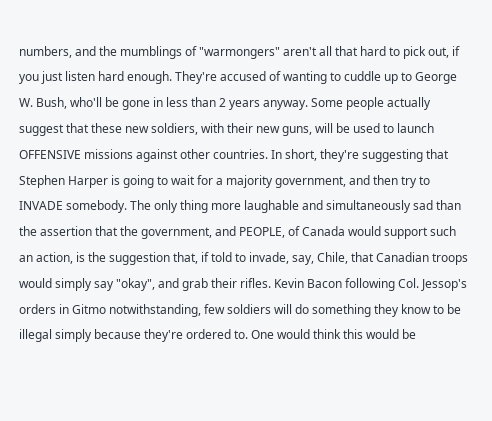numbers, and the mumblings of "warmongers" aren't all that hard to pick out, if you just listen hard enough. They're accused of wanting to cuddle up to George W. Bush, who'll be gone in less than 2 years anyway. Some people actually suggest that these new soldiers, with their new guns, will be used to launch OFFENSIVE missions against other countries. In short, they're suggesting that Stephen Harper is going to wait for a majority government, and then try to INVADE somebody. The only thing more laughable and simultaneously sad than the assertion that the government, and PEOPLE, of Canada would support such an action, is the suggestion that, if told to invade, say, Chile, that Canadian troops would simply say "okay", and grab their rifles. Kevin Bacon following Col. Jessop's orders in Gitmo notwithstanding, few soldiers will do something they know to be illegal simply because they're ordered to. One would think this would be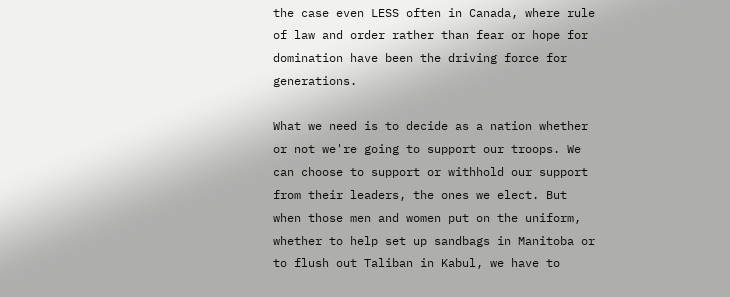the case even LESS often in Canada, where rule of law and order rather than fear or hope for domination have been the driving force for generations.

What we need is to decide as a nation whether or not we're going to support our troops. We can choose to support or withhold our support from their leaders, the ones we elect. But when those men and women put on the uniform, whether to help set up sandbags in Manitoba or to flush out Taliban in Kabul, we have to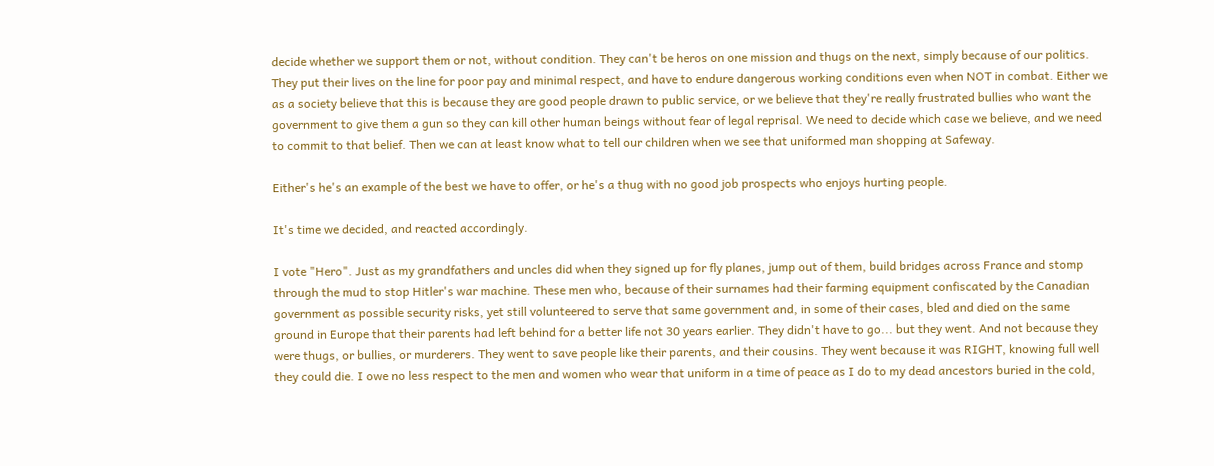decide whether we support them or not, without condition. They can't be heros on one mission and thugs on the next, simply because of our politics. They put their lives on the line for poor pay and minimal respect, and have to endure dangerous working conditions even when NOT in combat. Either we as a society believe that this is because they are good people drawn to public service, or we believe that they're really frustrated bullies who want the government to give them a gun so they can kill other human beings without fear of legal reprisal. We need to decide which case we believe, and we need to commit to that belief. Then we can at least know what to tell our children when we see that uniformed man shopping at Safeway.

Either's he's an example of the best we have to offer, or he's a thug with no good job prospects who enjoys hurting people.

It's time we decided, and reacted accordingly.

I vote "Hero". Just as my grandfathers and uncles did when they signed up for fly planes, jump out of them, build bridges across France and stomp through the mud to stop Hitler's war machine. These men who, because of their surnames had their farming equipment confiscated by the Canadian government as possible security risks, yet still volunteered to serve that same government and, in some of their cases, bled and died on the same ground in Europe that their parents had left behind for a better life not 30 years earlier. They didn't have to go... but they went. And not because they were thugs, or bullies, or murderers. They went to save people like their parents, and their cousins. They went because it was RIGHT, knowing full well they could die. I owe no less respect to the men and women who wear that uniform in a time of peace as I do to my dead ancestors buried in the cold,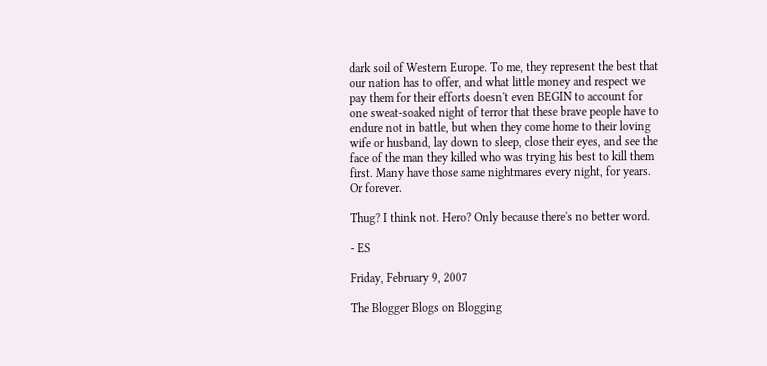dark soil of Western Europe. To me, they represent the best that our nation has to offer, and what little money and respect we pay them for their efforts doesn't even BEGIN to account for one sweat-soaked night of terror that these brave people have to endure not in battle, but when they come home to their loving wife or husband, lay down to sleep, close their eyes, and see the face of the man they killed who was trying his best to kill them first. Many have those same nightmares every night, for years. Or forever.

Thug? I think not. Hero? Only because there's no better word.

- ES

Friday, February 9, 2007

The Blogger Blogs on Blogging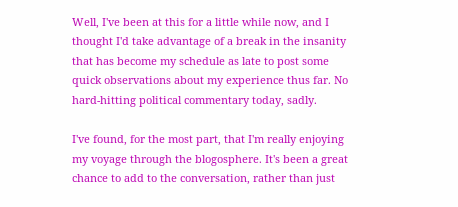Well, I've been at this for a little while now, and I thought I'd take advantage of a break in the insanity that has become my schedule as late to post some quick observations about my experience thus far. No hard-hitting political commentary today, sadly.

I've found, for the most part, that I'm really enjoying my voyage through the blogosphere. It's been a great chance to add to the conversation, rather than just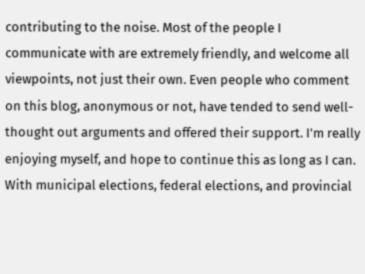contributing to the noise. Most of the people I communicate with are extremely friendly, and welcome all viewpoints, not just their own. Even people who comment on this blog, anonymous or not, have tended to send well-thought out arguments and offered their support. I'm really enjoying myself, and hope to continue this as long as I can. With municipal elections, federal elections, and provincial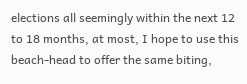elections all seemingly within the next 12 to 18 months, at most, I hope to use this beach-head to offer the same biting,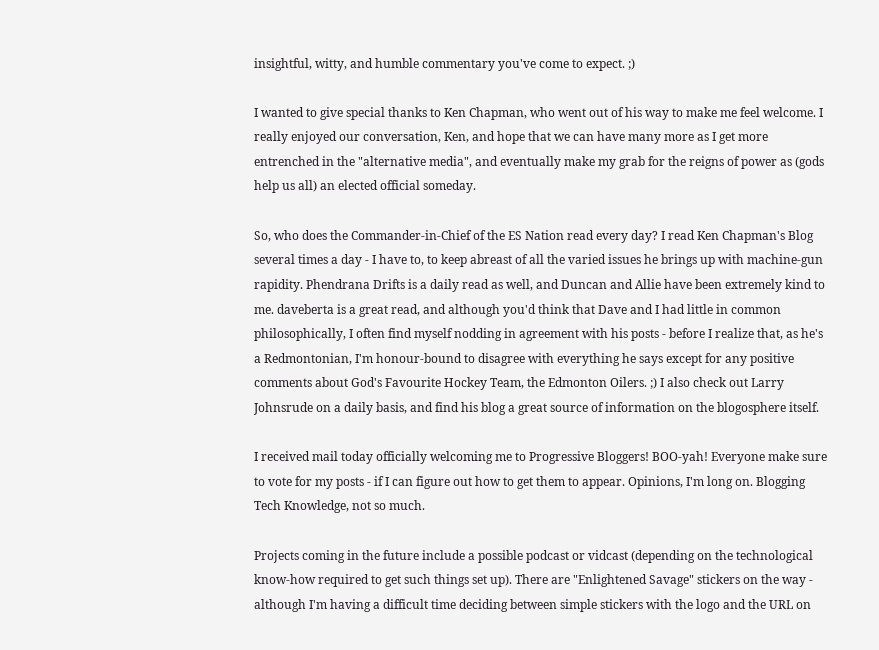insightful, witty, and humble commentary you've come to expect. ;)

I wanted to give special thanks to Ken Chapman, who went out of his way to make me feel welcome. I really enjoyed our conversation, Ken, and hope that we can have many more as I get more entrenched in the "alternative media", and eventually make my grab for the reigns of power as (gods help us all) an elected official someday.

So, who does the Commander-in-Chief of the ES Nation read every day? I read Ken Chapman's Blog several times a day - I have to, to keep abreast of all the varied issues he brings up with machine-gun rapidity. Phendrana Drifts is a daily read as well, and Duncan and Allie have been extremely kind to me. daveberta is a great read, and although you'd think that Dave and I had little in common philosophically, I often find myself nodding in agreement with his posts - before I realize that, as he's a Redmontonian, I'm honour-bound to disagree with everything he says except for any positive comments about God's Favourite Hockey Team, the Edmonton Oilers. ;) I also check out Larry Johnsrude on a daily basis, and find his blog a great source of information on the blogosphere itself.

I received mail today officially welcoming me to Progressive Bloggers! BOO-yah! Everyone make sure to vote for my posts - if I can figure out how to get them to appear. Opinions, I'm long on. Blogging Tech Knowledge, not so much.

Projects coming in the future include a possible podcast or vidcast (depending on the technological know-how required to get such things set up). There are "Enlightened Savage" stickers on the way - although I'm having a difficult time deciding between simple stickers with the logo and the URL on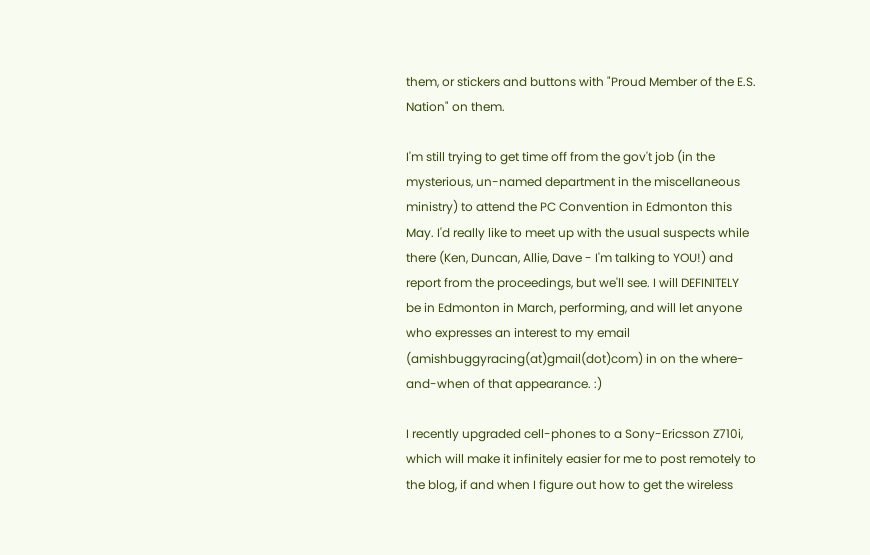them, or stickers and buttons with "Proud Member of the E.S. Nation" on them.

I'm still trying to get time off from the gov't job (in the mysterious, un-named department in the miscellaneous ministry) to attend the PC Convention in Edmonton this May. I'd really like to meet up with the usual suspects while there (Ken, Duncan, Allie, Dave - I'm talking to YOU!) and report from the proceedings, but we'll see. I will DEFINITELY be in Edmonton in March, performing, and will let anyone who expresses an interest to my email (amishbuggyracing(at)gmail(dot)com) in on the where-and-when of that appearance. :)

I recently upgraded cell-phones to a Sony-Ericsson Z710i, which will make it infinitely easier for me to post remotely to the blog, if and when I figure out how to get the wireless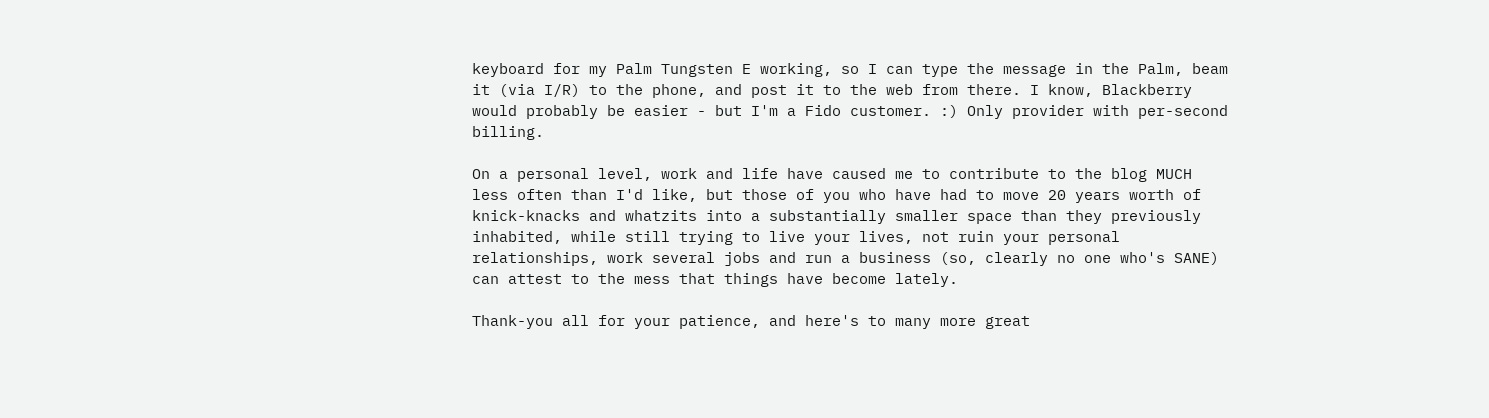keyboard for my Palm Tungsten E working, so I can type the message in the Palm, beam it (via I/R) to the phone, and post it to the web from there. I know, Blackberry would probably be easier - but I'm a Fido customer. :) Only provider with per-second billing.

On a personal level, work and life have caused me to contribute to the blog MUCH less often than I'd like, but those of you who have had to move 20 years worth of knick-knacks and whatzits into a substantially smaller space than they previously inhabited, while still trying to live your lives, not ruin your personal relationships, work several jobs and run a business (so, clearly no one who's SANE) can attest to the mess that things have become lately.

Thank-you all for your patience, and here's to many more great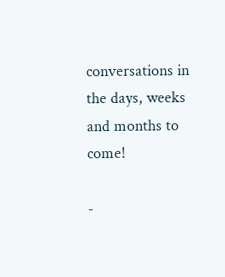conversations in the days, weeks and months to come!

-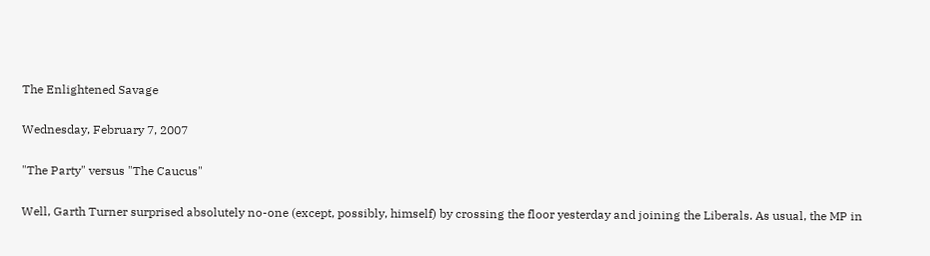The Enlightened Savage

Wednesday, February 7, 2007

"The Party" versus "The Caucus"

Well, Garth Turner surprised absolutely no-one (except, possibly, himself) by crossing the floor yesterday and joining the Liberals. As usual, the MP in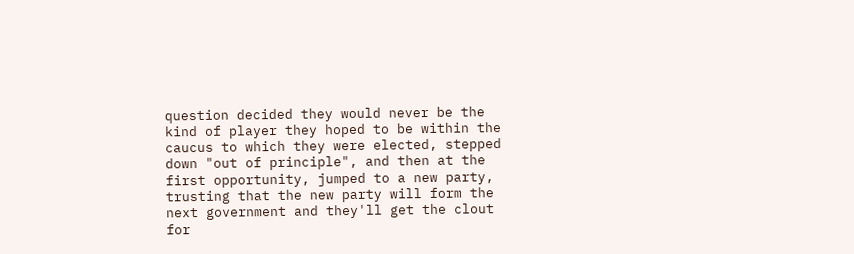question decided they would never be the kind of player they hoped to be within the caucus to which they were elected, stepped down "out of principle", and then at the first opportunity, jumped to a new party, trusting that the new party will form the next government and they'll get the clout for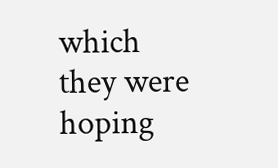which they were hoping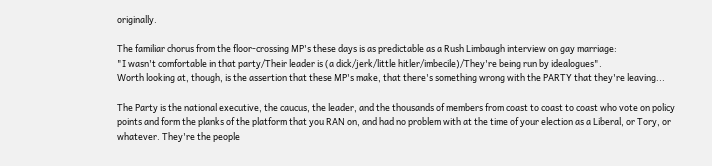originally.

The familiar chorus from the floor-crossing MP's these days is as predictable as a Rush Limbaugh interview on gay marriage:
"I wasn't comfortable in that party/Their leader is (a dick/jerk/little hitler/imbecile)/They're being run by idealogues".
Worth looking at, though, is the assertion that these MP's make, that there's something wrong with the PARTY that they're leaving...

The Party is the national executive, the caucus, the leader, and the thousands of members from coast to coast to coast who vote on policy points and form the planks of the platform that you RAN on, and had no problem with at the time of your election as a Liberal, or Tory, or whatever. They're the people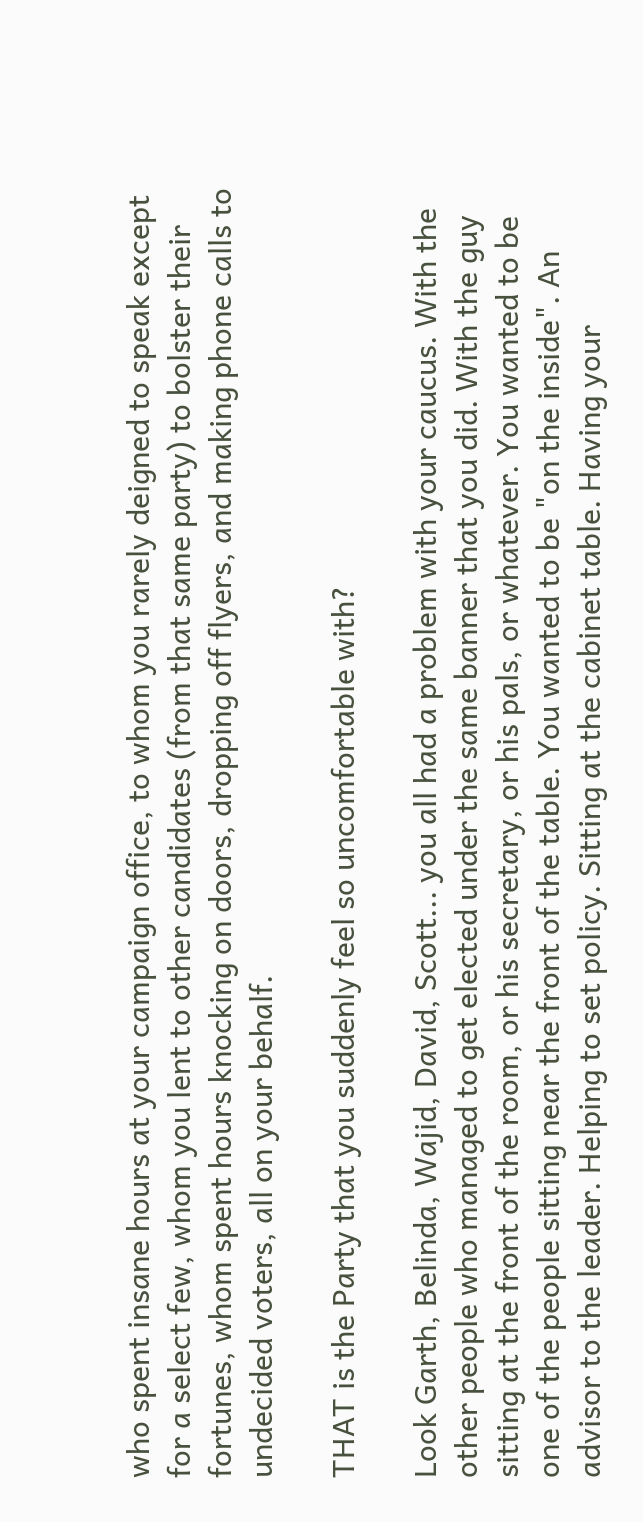who spent insane hours at your campaign office, to whom you rarely deigned to speak except for a select few, whom you lent to other candidates (from that same party) to bolster their fortunes, whom spent hours knocking on doors, dropping off flyers, and making phone calls to undecided voters, all on your behalf.

THAT is the Party that you suddenly feel so uncomfortable with?

Look Garth, Belinda, Wajid, David, Scott... you all had a problem with your caucus. With the other people who managed to get elected under the same banner that you did. With the guy sitting at the front of the room, or his secretary, or his pals, or whatever. You wanted to be one of the people sitting near the front of the table. You wanted to be "on the inside". An advisor to the leader. Helping to set policy. Sitting at the cabinet table. Having your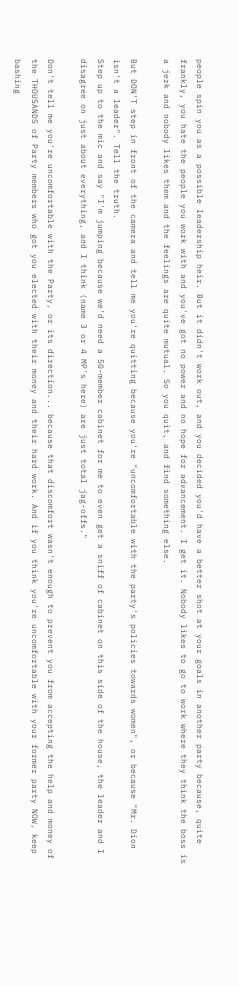people spin you as a possible leadership heir. But it didn't work out, and you decided you'd have a better shot at your goals in another party because, quite frankly, you hate the people you work with and you've got no power and no hope for advancement. I get it. Nobody likes to go to work where they think the boss is a jerk and nobody likes them and the feelings are quite mutual. So you quit, and find something else.

But DON'T step in front of the camera and tell me you're quitting because you're "uncomfortable with the party's policies towards women", or because "Mr. Dion isn't a leader". Tell the truth.
Step up to the mic and say "I'm jumping because we'd need a 50-member cabinet for me to even get a sniff of cabinet on this side of the house, the leader and I disagree on just about everything, and I think (name 3 or 4 MP's here) are just total jag-offs."

Don't tell me you're uncomfortable with the Party, or its direction... because that discomfort wasn't enough to prevent you from accepting the help and money of the THOUSANDS of Party members who got you elected with their money and their hard work. And if you think you're uncomfortable with your former party NOW, keep bashing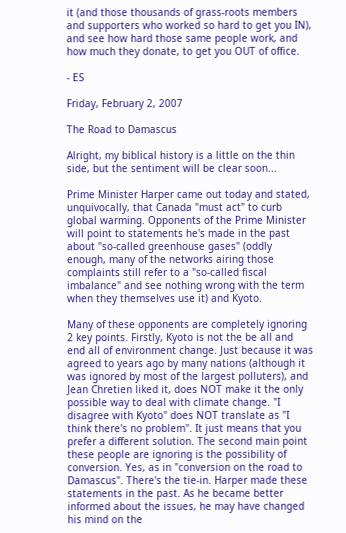it (and those thousands of grass-roots members and supporters who worked so hard to get you IN), and see how hard those same people work, and how much they donate, to get you OUT of office.

- ES

Friday, February 2, 2007

The Road to Damascus

Alright, my biblical history is a little on the thin side, but the sentiment will be clear soon...

Prime Minister Harper came out today and stated, unquivocally, that Canada "must act" to curb global warming. Opponents of the Prime Minister will point to statements he's made in the past about "so-called greenhouse gases" (oddly enough, many of the networks airing those complaints still refer to a "so-called fiscal imbalance" and see nothing wrong with the term when they themselves use it) and Kyoto.

Many of these opponents are completely ignoring 2 key points. Firstly, Kyoto is not the be all and end all of environment change. Just because it was agreed to years ago by many nations (although it was ignored by most of the largest polluters), and Jean Chretien liked it, does NOT make it the only possible way to deal with climate change. "I disagree with Kyoto" does NOT translate as "I think there's no problem". It just means that you prefer a different solution. The second main point these people are ignoring is the possibility of conversion. Yes, as in "conversion on the road to Damascus". There's the tie-in. Harper made these statements in the past. As he became better informed about the issues, he may have changed his mind on the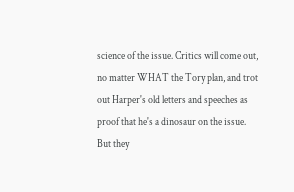science of the issue. Critics will come out, no matter WHAT the Tory plan, and trot out Harper's old letters and speeches as proof that he's a dinosaur on the issue. But they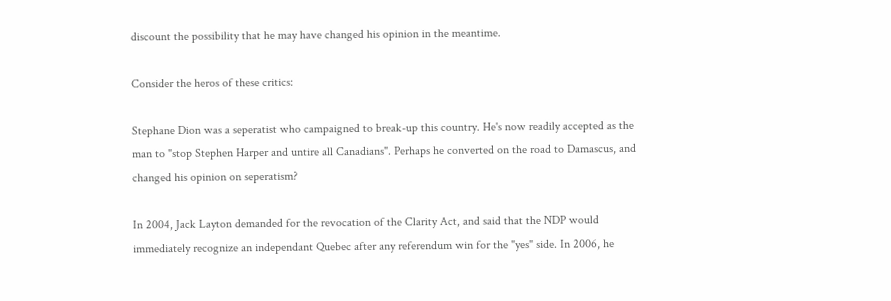discount the possibility that he may have changed his opinion in the meantime.

Consider the heros of these critics:

Stephane Dion was a seperatist who campaigned to break-up this country. He's now readily accepted as the man to "stop Stephen Harper and untire all Canadians". Perhaps he converted on the road to Damascus, and changed his opinion on seperatism?

In 2004, Jack Layton demanded for the revocation of the Clarity Act, and said that the NDP would immediately recognize an independant Quebec after any referendum win for the "yes" side. In 2006, he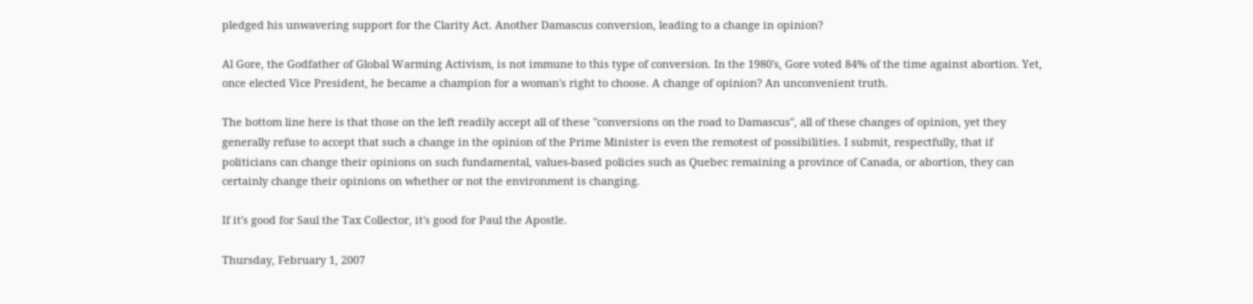pledged his unwavering support for the Clarity Act. Another Damascus conversion, leading to a change in opinion?

Al Gore, the Godfather of Global Warming Activism, is not immune to this type of conversion. In the 1980's, Gore voted 84% of the time against abortion. Yet, once elected Vice President, he became a champion for a woman's right to choose. A change of opinion? An unconvenient truth.

The bottom line here is that those on the left readily accept all of these "conversions on the road to Damascus", all of these changes of opinion, yet they generally refuse to accept that such a change in the opinion of the Prime Minister is even the remotest of possibilities. I submit, respectfully, that if politicians can change their opinions on such fundamental, values-based policies such as Quebec remaining a province of Canada, or abortion, they can certainly change their opinions on whether or not the environment is changing.

If it's good for Saul the Tax Collector, it's good for Paul the Apostle.

Thursday, February 1, 2007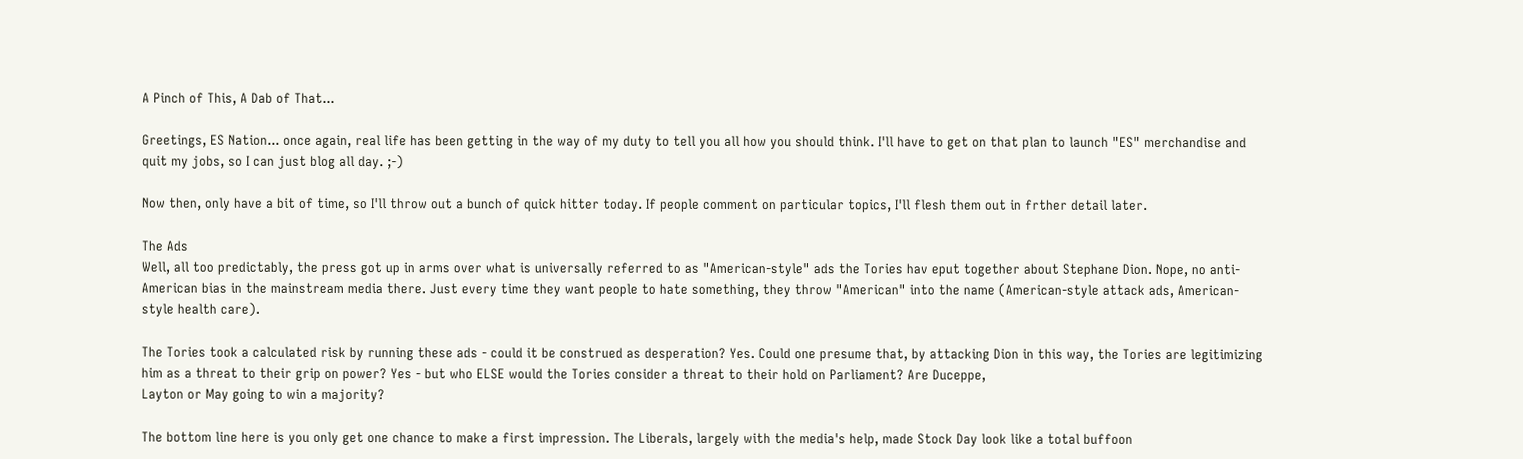A Pinch of This, A Dab of That...

Greetings, ES Nation... once again, real life has been getting in the way of my duty to tell you all how you should think. I'll have to get on that plan to launch "ES" merchandise and quit my jobs, so I can just blog all day. ;-)

Now then, only have a bit of time, so I'll throw out a bunch of quick hitter today. If people comment on particular topics, I'll flesh them out in frther detail later.

The Ads
Well, all too predictably, the press got up in arms over what is universally referred to as "American-style" ads the Tories hav eput together about Stephane Dion. Nope, no anti-American bias in the mainstream media there. Just every time they want people to hate something, they throw "American" into the name (American-style attack ads, American-style health care).

The Tories took a calculated risk by running these ads - could it be construed as desperation? Yes. Could one presume that, by attacking Dion in this way, the Tories are legitimizing him as a threat to their grip on power? Yes - but who ELSE would the Tories consider a threat to their hold on Parliament? Are Duceppe,
Layton or May going to win a majority?

The bottom line here is you only get one chance to make a first impression. The Liberals, largely with the media's help, made Stock Day look like a total buffoon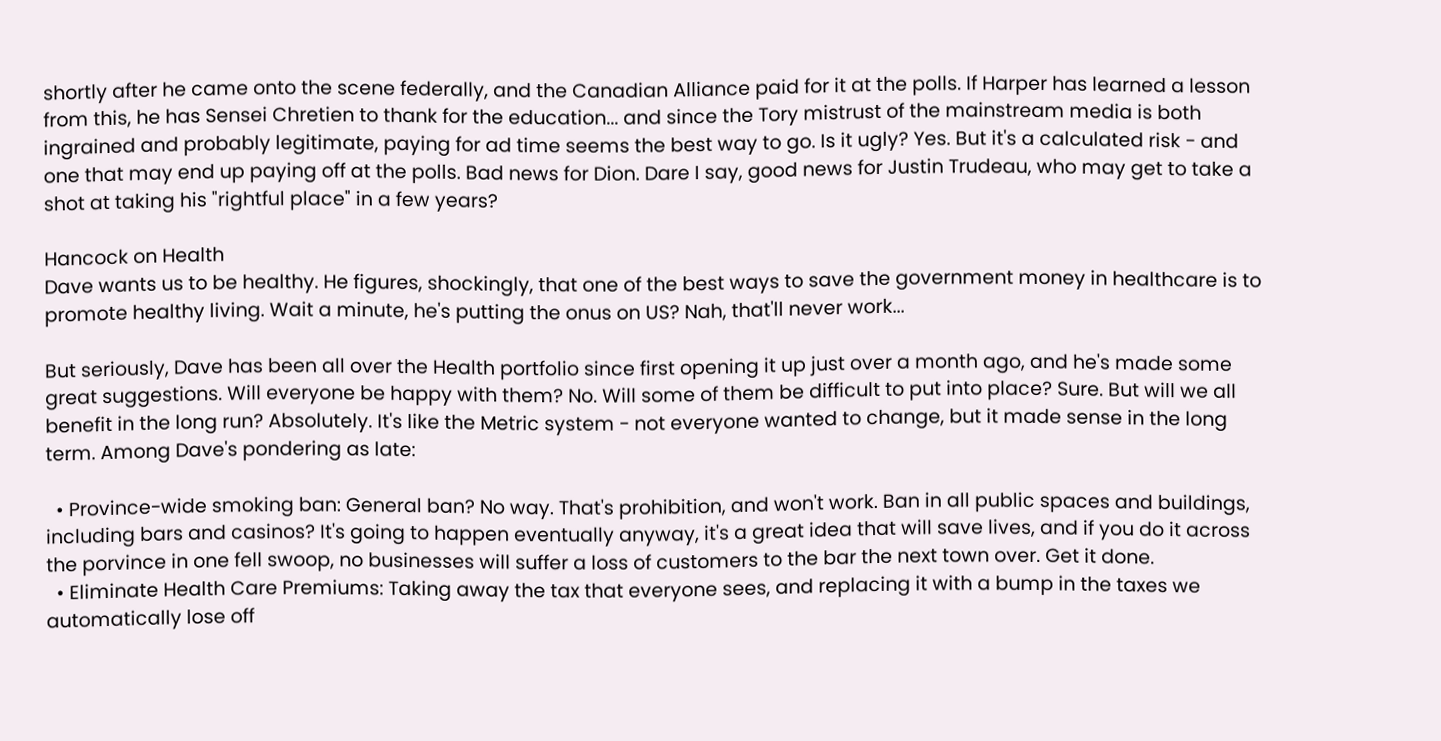shortly after he came onto the scene federally, and the Canadian Alliance paid for it at the polls. If Harper has learned a lesson from this, he has Sensei Chretien to thank for the education... and since the Tory mistrust of the mainstream media is both ingrained and probably legitimate, paying for ad time seems the best way to go. Is it ugly? Yes. But it's a calculated risk - and one that may end up paying off at the polls. Bad news for Dion. Dare I say, good news for Justin Trudeau, who may get to take a shot at taking his "rightful place" in a few years?

Hancock on Health
Dave wants us to be healthy. He figures, shockingly, that one of the best ways to save the government money in healthcare is to promote healthy living. Wait a minute, he's putting the onus on US? Nah, that'll never work...

But seriously, Dave has been all over the Health portfolio since first opening it up just over a month ago, and he's made some great suggestions. Will everyone be happy with them? No. Will some of them be difficult to put into place? Sure. But will we all benefit in the long run? Absolutely. It's like the Metric system - not everyone wanted to change, but it made sense in the long term. Among Dave's pondering as late:

  • Province-wide smoking ban: General ban? No way. That's prohibition, and won't work. Ban in all public spaces and buildings, including bars and casinos? It's going to happen eventually anyway, it's a great idea that will save lives, and if you do it across the porvince in one fell swoop, no businesses will suffer a loss of customers to the bar the next town over. Get it done.
  • Eliminate Health Care Premiums: Taking away the tax that everyone sees, and replacing it with a bump in the taxes we automatically lose off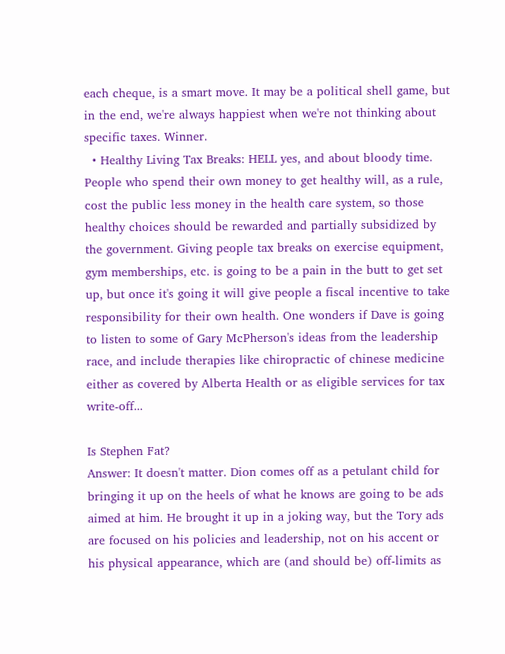each cheque, is a smart move. It may be a political shell game, but in the end, we're always happiest when we're not thinking about specific taxes. Winner.
  • Healthy Living Tax Breaks: HELL yes, and about bloody time. People who spend their own money to get healthy will, as a rule, cost the public less money in the health care system, so those healthy choices should be rewarded and partially subsidized by the government. Giving people tax breaks on exercise equipment, gym memberships, etc. is going to be a pain in the butt to get set up, but once it's going it will give people a fiscal incentive to take responsibility for their own health. One wonders if Dave is going to listen to some of Gary McPherson's ideas from the leadership race, and include therapies like chiropractic of chinese medicine either as covered by Alberta Health or as eligible services for tax write-off...

Is Stephen Fat?
Answer: It doesn't matter. Dion comes off as a petulant child for bringing it up on the heels of what he knows are going to be ads aimed at him. He brought it up in a joking way, but the Tory ads are focused on his policies and leadership, not on his accent or his physical appearance, which are (and should be) off-limits as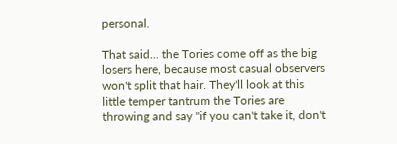personal.

That said... the Tories come off as the big losers here, because most casual observers won't split that hair. They'll look at this little temper tantrum the Tories are throwing and say "if you can't take it, don't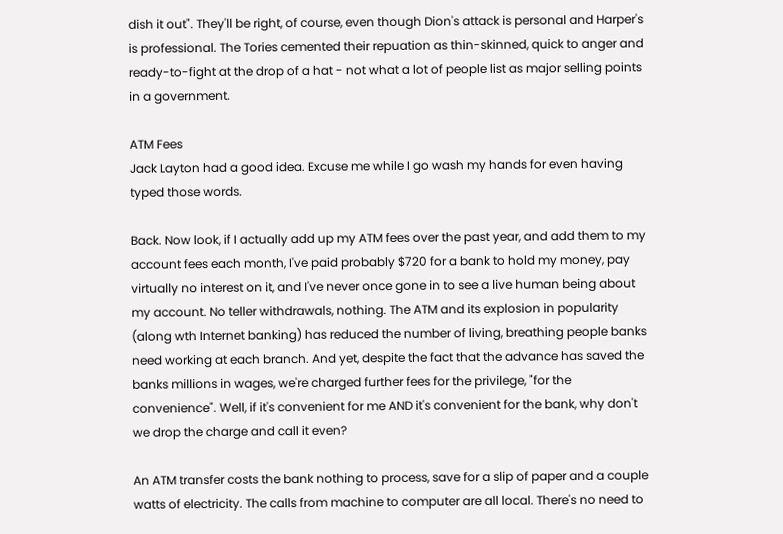dish it out". They'll be right, of course, even though Dion's attack is personal and Harper's is professional. The Tories cemented their repuation as thin-skinned, quick to anger and ready-to-fight at the drop of a hat - not what a lot of people list as major selling points in a government.

ATM Fees
Jack Layton had a good idea. Excuse me while I go wash my hands for even having typed those words.

Back. Now look, if I actually add up my ATM fees over the past year, and add them to my account fees each month, I've paid probably $720 for a bank to hold my money, pay virtually no interest on it, and I've never once gone in to see a live human being about my account. No teller withdrawals, nothing. The ATM and its explosion in popularity (along wth Internet banking) has reduced the number of living, breathing people banks need working at each branch. And yet, despite the fact that the advance has saved the banks millions in wages, we're charged further fees for the privilege, "for the convenience". Well, if it's convenient for me AND it's convenient for the bank, why don't we drop the charge and call it even?

An ATM transfer costs the bank nothing to process, save for a slip of paper and a couple watts of electricity. The calls from machine to computer are all local. There's no need to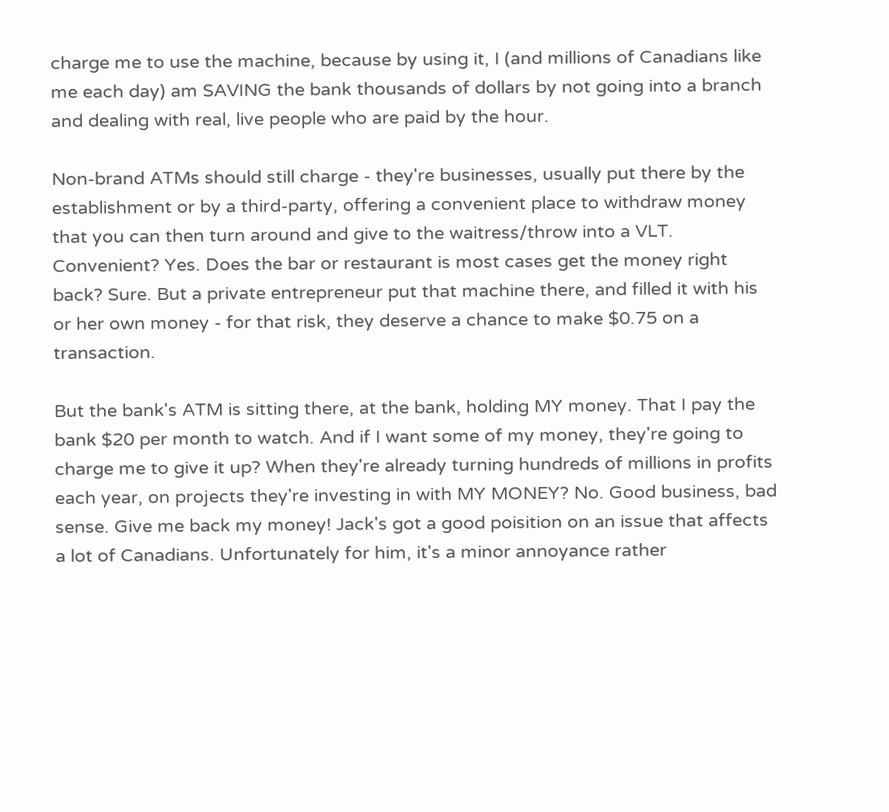charge me to use the machine, because by using it, I (and millions of Canadians like me each day) am SAVING the bank thousands of dollars by not going into a branch and dealing with real, live people who are paid by the hour.

Non-brand ATMs should still charge - they're businesses, usually put there by the establishment or by a third-party, offering a convenient place to withdraw money that you can then turn around and give to the waitress/throw into a VLT. Convenient? Yes. Does the bar or restaurant is most cases get the money right back? Sure. But a private entrepreneur put that machine there, and filled it with his or her own money - for that risk, they deserve a chance to make $0.75 on a transaction.

But the bank's ATM is sitting there, at the bank, holding MY money. That I pay the bank $20 per month to watch. And if I want some of my money, they're going to charge me to give it up? When they're already turning hundreds of millions in profits each year, on projects they're investing in with MY MONEY? No. Good business, bad sense. Give me back my money! Jack's got a good poisition on an issue that affects a lot of Canadians. Unfortunately for him, it's a minor annoyance rather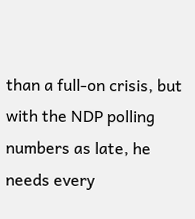than a full-on crisis, but with the NDP polling numbers as late, he needs every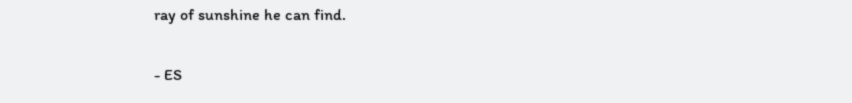ray of sunshine he can find.

- ES